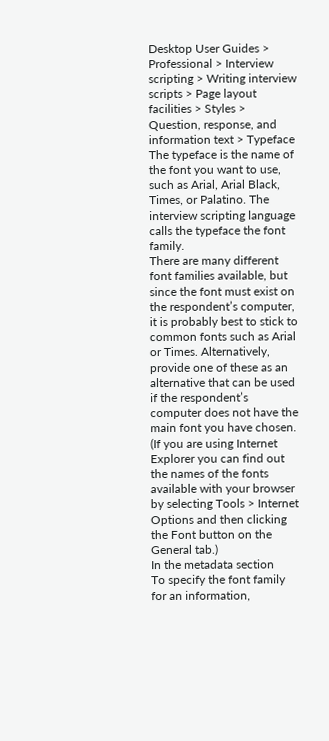Desktop User Guides > Professional > Interview scripting > Writing interview scripts > Page layout facilities > Styles > Question, response, and information text > Typeface
The typeface is the name of the font you want to use, such as Arial, Arial Black, Times, or Palatino. The interview scripting language calls the typeface the font family.
There are many different font families available, but since the font must exist on the respondent’s computer, it is probably best to stick to common fonts such as Arial or Times. Alternatively, provide one of these as an alternative that can be used if the respondent’s computer does not have the main font you have chosen. (If you are using Internet Explorer you can find out the names of the fonts available with your browser by selecting Tools > Internet Options and then clicking the Font button on the General tab.)
In the metadata section
To specify the font family for an information,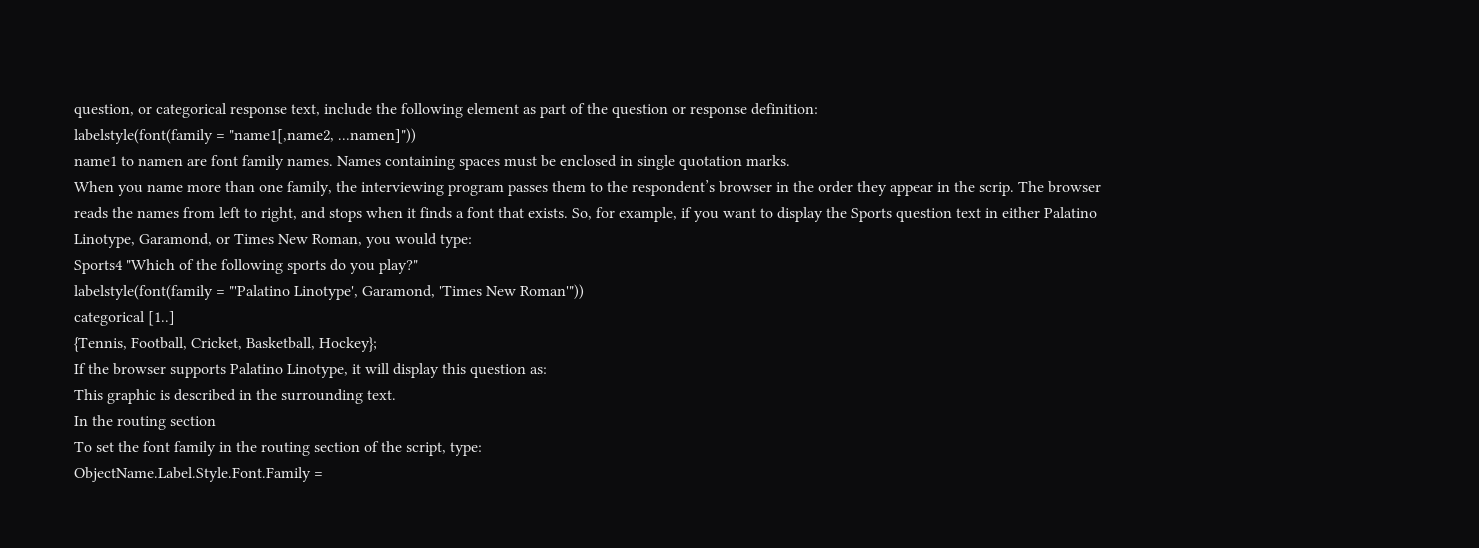question, or categorical response text, include the following element as part of the question or response definition:
labelstyle(font(family = "name1[,name2, ...namen]"))
name1 to namen are font family names. Names containing spaces must be enclosed in single quotation marks.
When you name more than one family, the interviewing program passes them to the respondent’s browser in the order they appear in the scrip. The browser reads the names from left to right, and stops when it finds a font that exists. So, for example, if you want to display the Sports question text in either Palatino Linotype, Garamond, or Times New Roman, you would type:
Sports4 "Which of the following sports do you play?"
labelstyle(font(family = "'Palatino Linotype', Garamond, 'Times New Roman'"))
categorical [1..]
{Tennis, Football, Cricket, Basketball, Hockey};
If the browser supports Palatino Linotype, it will display this question as:
This graphic is described in the surrounding text.
In the routing section
To set the font family in the routing section of the script, type:
ObjectName.Label.Style.Font.Family =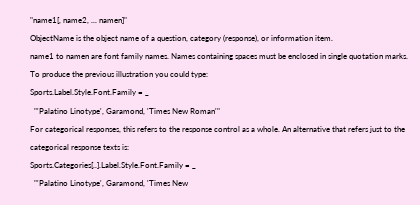"name1[, name2, ... namen]"
ObjectName is the object name of a question, category (response), or information item.
name1 to namen are font family names. Names containing spaces must be enclosed in single quotation marks.
To produce the previous illustration you could type:
Sports.Label.Style.Font.Family = _
  "'Palatino Linotype', Garamond, 'Times New Roman'"
For categorical responses, this refers to the response control as a whole. An alternative that refers just to the categorical response texts is:
Sports.Categories[..].Label.Style.Font.Family = _
  "'Palatino Linotype', Garamond, 'Times New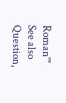Roman'"
See also
Question,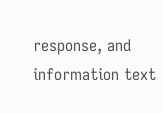response, and information text